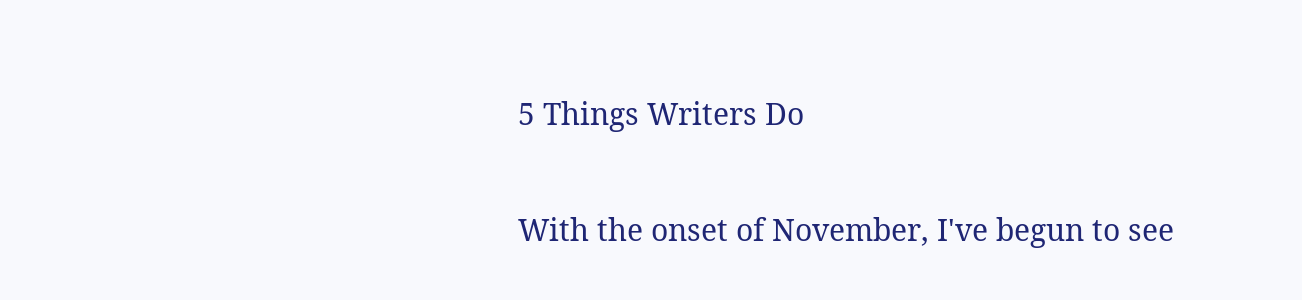5 Things Writers Do

With the onset of November, I've begun to see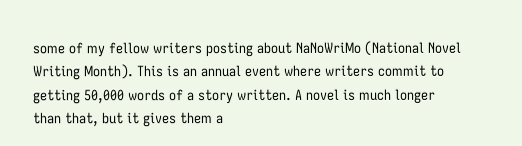some of my fellow writers posting about NaNoWriMo (National Novel Writing Month). This is an annual event where writers commit to getting 50,000 words of a story written. A novel is much longer than that, but it gives them a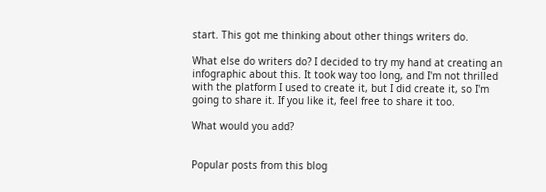start. This got me thinking about other things writers do.

What else do writers do? I decided to try my hand at creating an infographic about this. It took way too long, and I'm not thrilled with the platform I used to create it, but I did create it, so I'm going to share it. If you like it, feel free to share it too.

What would you add?


Popular posts from this blog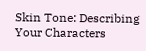Skin Tone: Describing Your Characters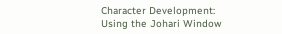Character Development: Using the Johari Window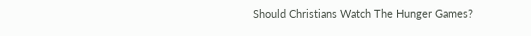Should Christians Watch The Hunger Games?